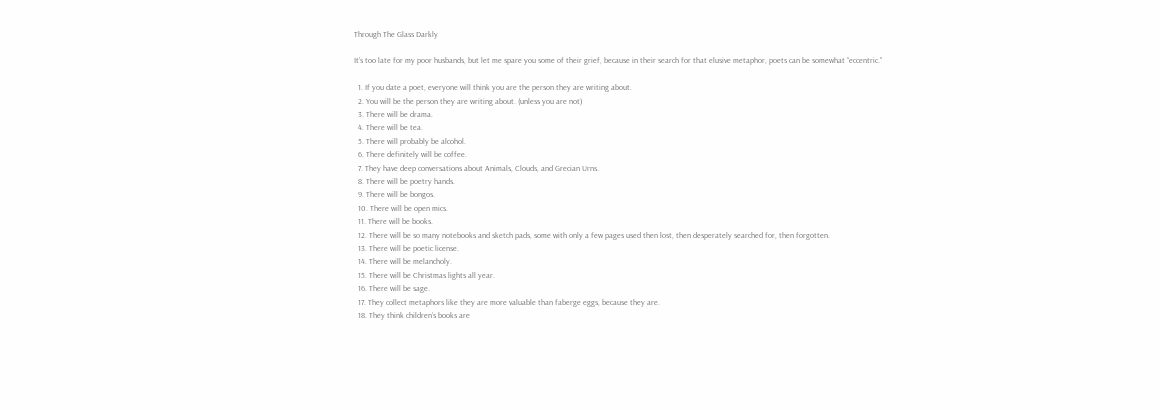Through The Glass Darkly

It’s too late for my poor husbands, but let me spare you some of their grief, because in their search for that elusive metaphor, poets can be somewhat “eccentric.”

  1. If you date a poet, everyone will think you are the person they are writing about.
  2. You will be the person they are writing about. (unless you are not)
  3. There will be drama.
  4. There will be tea.
  5. There will probably be alcohol.
  6. There definitely will be coffee.
  7. They have deep conversations about Animals, Clouds, and Grecian Urns.
  8. There will be poetry hands.
  9. There will be bongos.
  10. There will be open mics.
  11. There will be books.
  12. There will be so many notebooks and sketch pads, some with only a few pages used then lost, then desperately searched for, then forgotten.
  13. There will be poetic license.
  14. There will be melancholy.
  15. There will be Christmas lights all year.
  16. There will be sage.
  17. They collect metaphors like they are more valuable than faberge eggs, because they are.
  18. They think children’s books are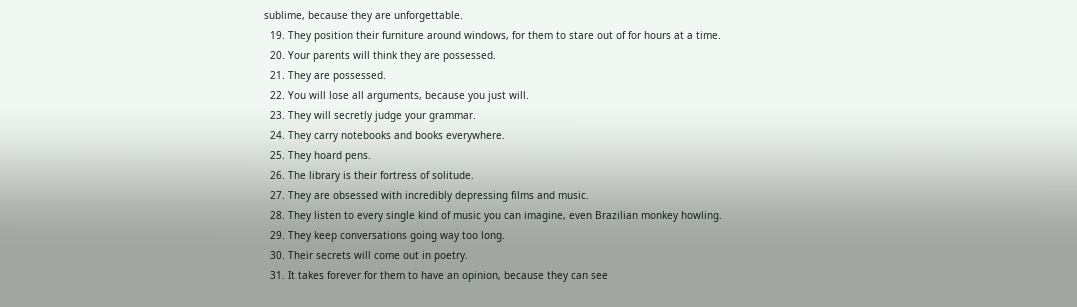sublime, because they are unforgettable.
  19. They position their furniture around windows, for them to stare out of for hours at a time.
  20. Your parents will think they are possessed.
  21. They are possessed.
  22. You will lose all arguments, because you just will.
  23. They will secretly judge your grammar.
  24. They carry notebooks and books everywhere.
  25. They hoard pens.
  26. The library is their fortress of solitude.
  27. They are obsessed with incredibly depressing films and music.
  28. They listen to every single kind of music you can imagine, even Brazilian monkey howling.
  29. They keep conversations going way too long.
  30. Their secrets will come out in poetry.
  31. It takes forever for them to have an opinion, because they can see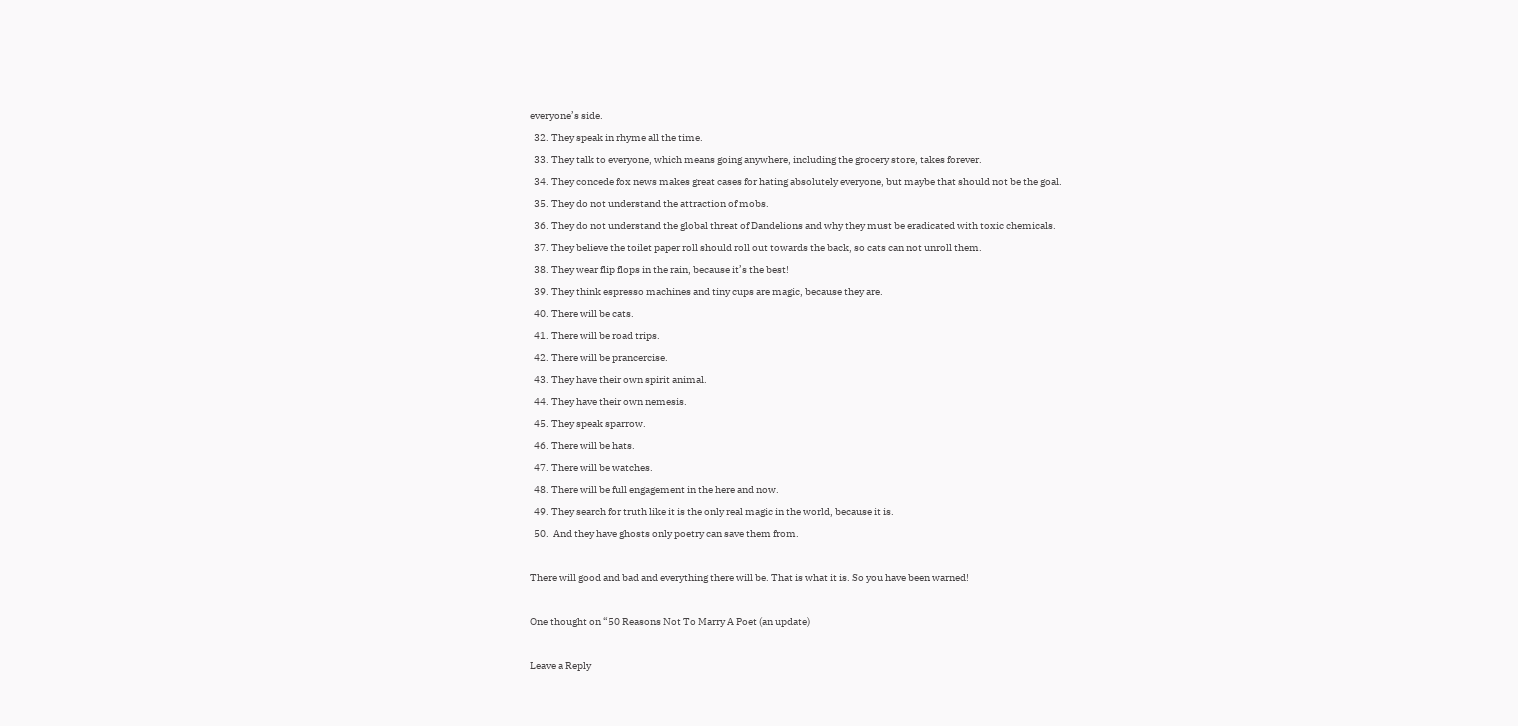everyone’s side.
  32. They speak in rhyme all the time.
  33. They talk to everyone, which means going anywhere, including the grocery store, takes forever.
  34. They concede fox news makes great cases for hating absolutely everyone, but maybe that should not be the goal.
  35. They do not understand the attraction of mobs.
  36. They do not understand the global threat of Dandelions and why they must be eradicated with toxic chemicals.
  37. They believe the toilet paper roll should roll out towards the back, so cats can not unroll them.
  38. They wear flip flops in the rain, because it’s the best!
  39. They think espresso machines and tiny cups are magic, because they are.
  40. There will be cats.
  41. There will be road trips.
  42. There will be prancercise.
  43. They have their own spirit animal.
  44. They have their own nemesis.
  45. They speak sparrow.
  46. There will be hats.
  47. There will be watches.
  48. There will be full engagement in the here and now.
  49. They search for truth like it is the only real magic in the world, because it is.
  50.  And they have ghosts only poetry can save them from.

There will good and bad and everything there will be. That is what it is. So you have been warned!

One thought on “50 Reasons Not To Marry A Poet (an update)

Leave a Reply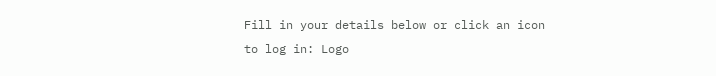Fill in your details below or click an icon to log in: Logo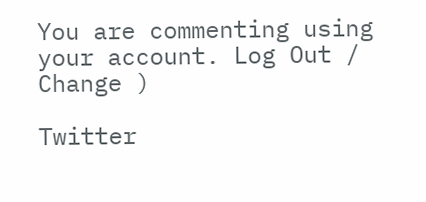You are commenting using your account. Log Out /  Change )

Twitter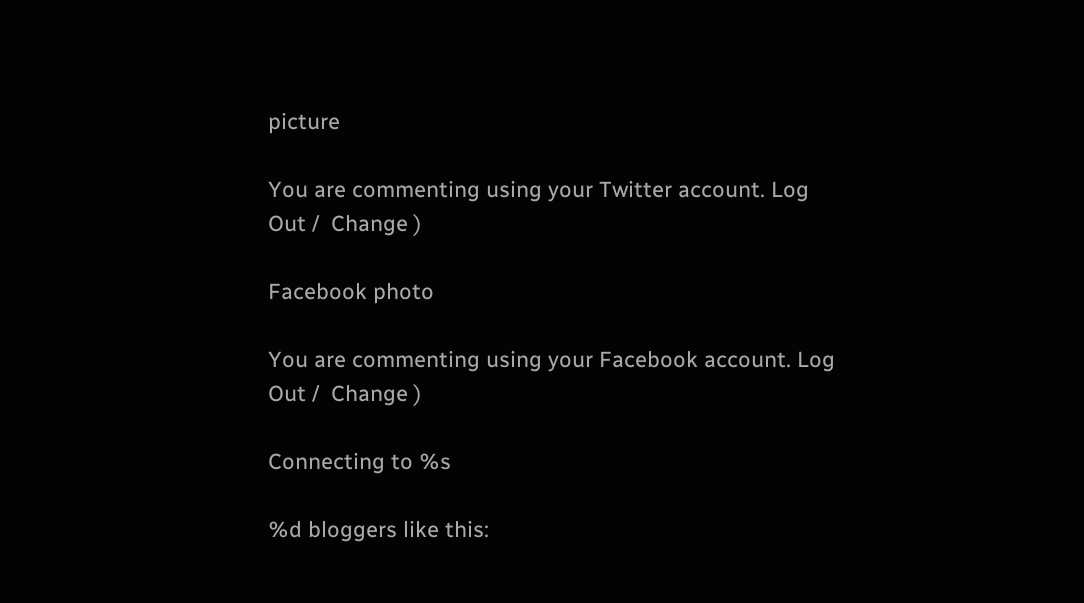picture

You are commenting using your Twitter account. Log Out /  Change )

Facebook photo

You are commenting using your Facebook account. Log Out /  Change )

Connecting to %s

%d bloggers like this: